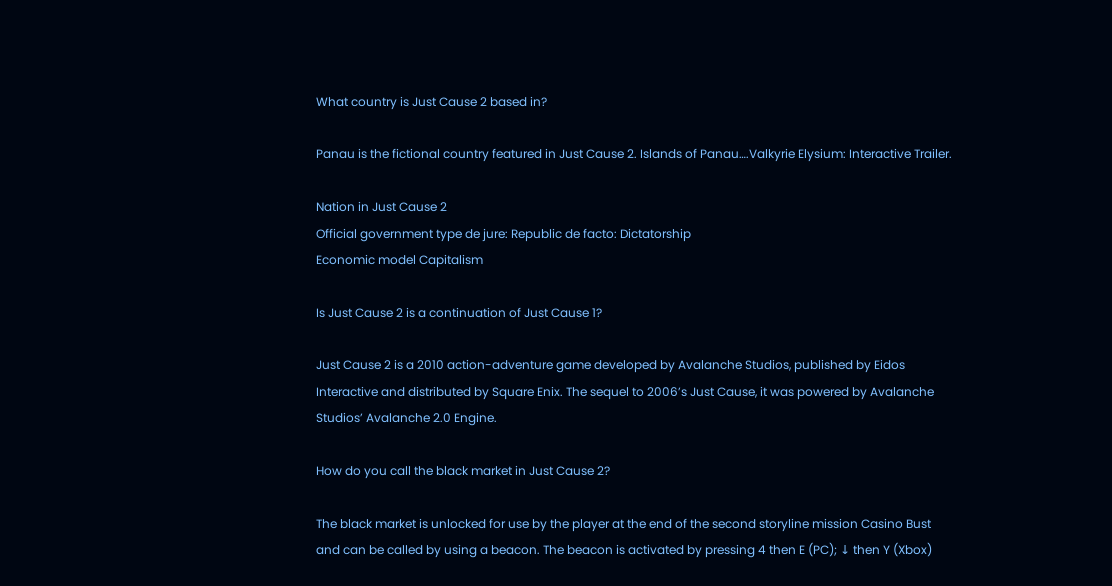What country is Just Cause 2 based in?

Panau is the fictional country featured in Just Cause 2. Islands of Panau….Valkyrie Elysium: Interactive Trailer.

Nation in Just Cause 2
Official government type de jure: Republic de facto: Dictatorship
Economic model Capitalism

Is Just Cause 2 is a continuation of Just Cause 1?

Just Cause 2 is a 2010 action-adventure game developed by Avalanche Studios, published by Eidos Interactive and distributed by Square Enix. The sequel to 2006’s Just Cause, it was powered by Avalanche Studios’ Avalanche 2.0 Engine.

How do you call the black market in Just Cause 2?

The black market is unlocked for use by the player at the end of the second storyline mission Casino Bust and can be called by using a beacon. The beacon is activated by pressing 4 then E (PC); ↓ then Y (Xbox)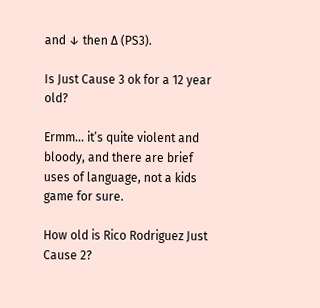and ↓ then ∆ (PS3).

Is Just Cause 3 ok for a 12 year old?

Ermm… it’s quite violent and bloody, and there are brief uses of language, not a kids game for sure.

How old is Rico Rodriguez Just Cause 2?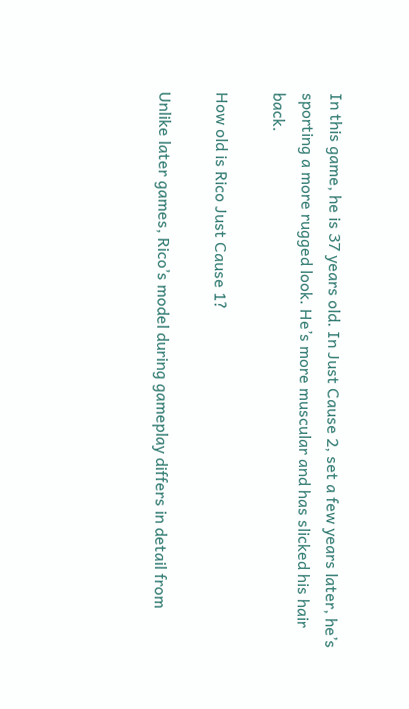In this game, he is 37 years old. In Just Cause 2, set a few years later, he’s sporting a more rugged look. He’s more muscular and has slicked his hair back.

How old is Rico Just Cause 1?

Unlike later games, Rico’s model during gameplay differs in detail from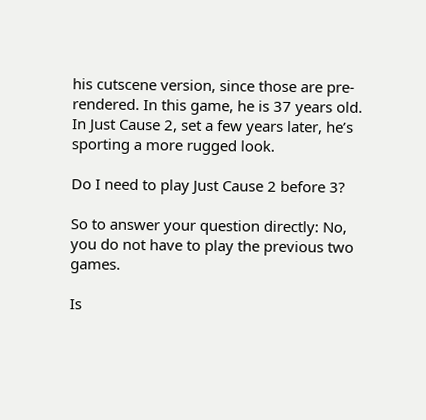his cutscene version, since those are pre-rendered. In this game, he is 37 years old. In Just Cause 2, set a few years later, he’s sporting a more rugged look.

Do I need to play Just Cause 2 before 3?

So to answer your question directly: No, you do not have to play the previous two games.

Is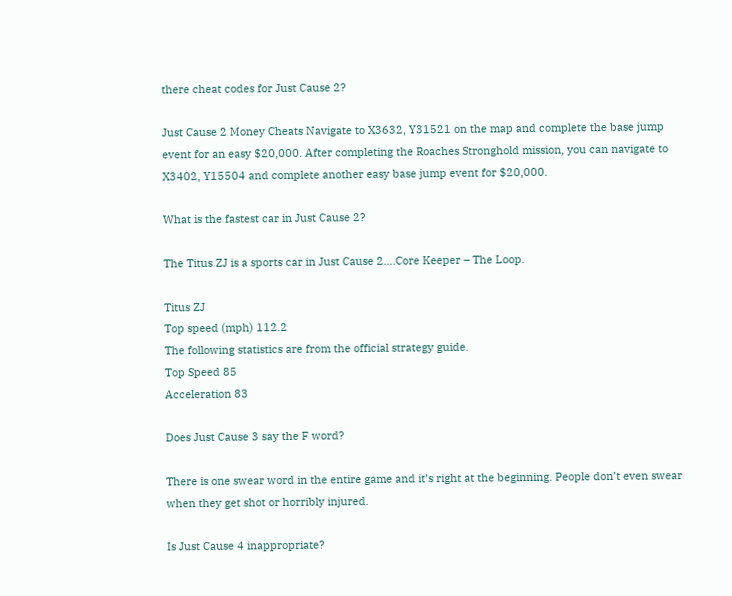there cheat codes for Just Cause 2?

Just Cause 2 Money Cheats Navigate to X3632, Y31521 on the map and complete the base jump event for an easy $20,000. After completing the Roaches Stronghold mission, you can navigate to X3402, Y15504 and complete another easy base jump event for $20,000.

What is the fastest car in Just Cause 2?

The Titus ZJ is a sports car in Just Cause 2….Core Keeper – The Loop.

Titus ZJ
Top speed (mph) 112.2
The following statistics are from the official strategy guide.
Top Speed 85
Acceleration 83

Does Just Cause 3 say the F word?

There is one swear word in the entire game and it’s right at the beginning. People don’t even swear when they get shot or horribly injured.

Is Just Cause 4 inappropriate?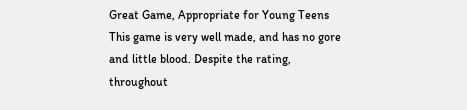Great Game, Appropriate for Young Teens This game is very well made, and has no gore and little blood. Despite the rating, throughout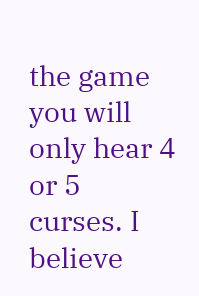the game you will only hear 4 or 5 curses. I believe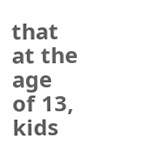that at the age of 13, kids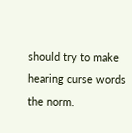should try to make hearing curse words the norm.